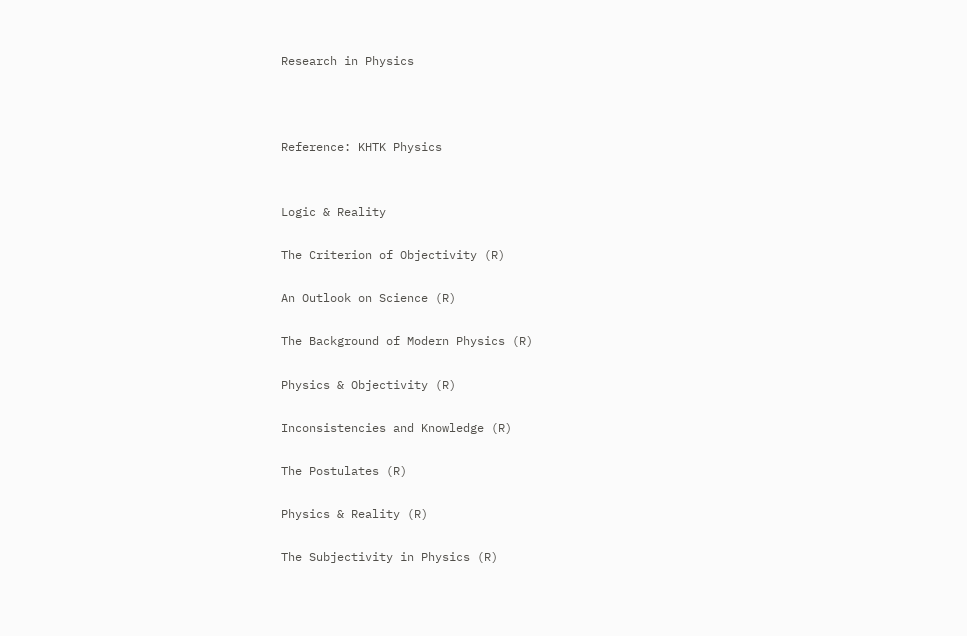Research in Physics



Reference: KHTK Physics


Logic & Reality

The Criterion of Objectivity (R)

An Outlook on Science (R)

The Background of Modern Physics (R)

Physics & Objectivity (R)

Inconsistencies and Knowledge (R)

The Postulates (R)

Physics & Reality (R)

The Subjectivity in Physics (R)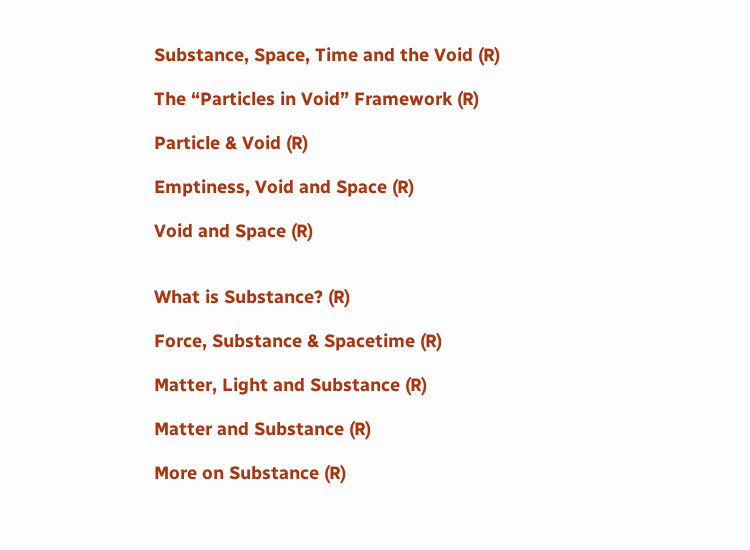Substance, Space, Time and the Void (R)

The “Particles in Void” Framework (R)

Particle & Void (R)

Emptiness, Void and Space (R)

Void and Space (R)


What is Substance? (R)

Force, Substance & Spacetime (R)

Matter, Light and Substance (R)

Matter and Substance (R)

More on Substance (R)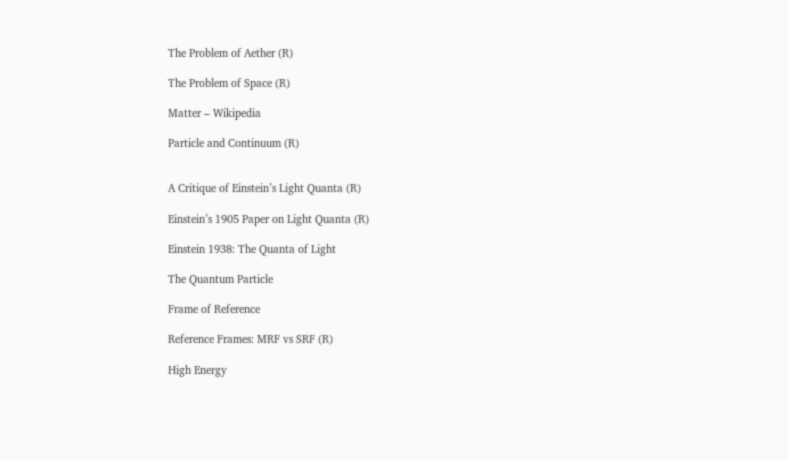The Problem of Aether (R)

The Problem of Space (R)

Matter – Wikipedia

Particle and Continuum (R)


A Critique of Einstein’s Light Quanta (R)

Einstein’s 1905 Paper on Light Quanta (R)

Einstein 1938: The Quanta of Light

The Quantum Particle

Frame of Reference

Reference Frames: MRF vs SRF (R)

High Energy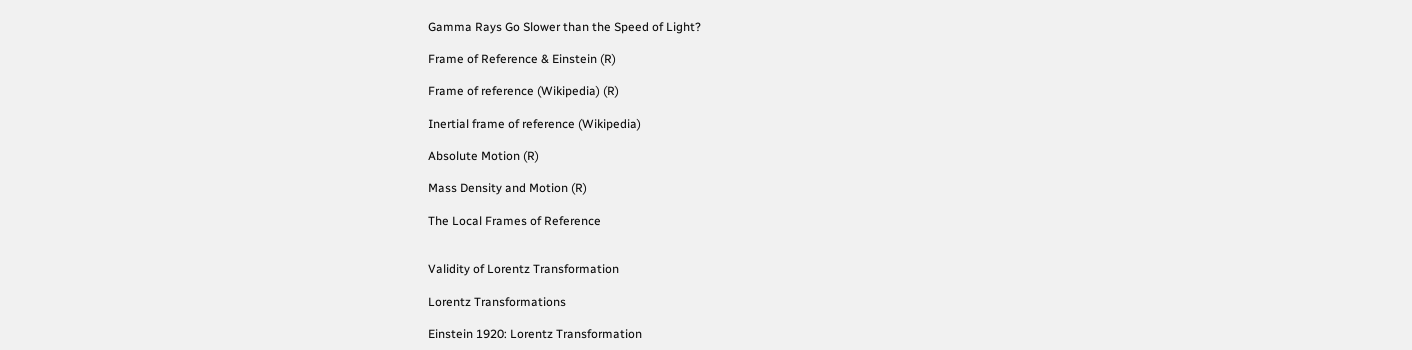Gamma Rays Go Slower than the Speed of Light?

Frame of Reference & Einstein (R)

Frame of reference (Wikipedia) (R)

Inertial frame of reference (Wikipedia)

Absolute Motion (R)

Mass Density and Motion (R)

The Local Frames of Reference


Validity of Lorentz Transformation

Lorentz Transformations

Einstein 1920: Lorentz Transformation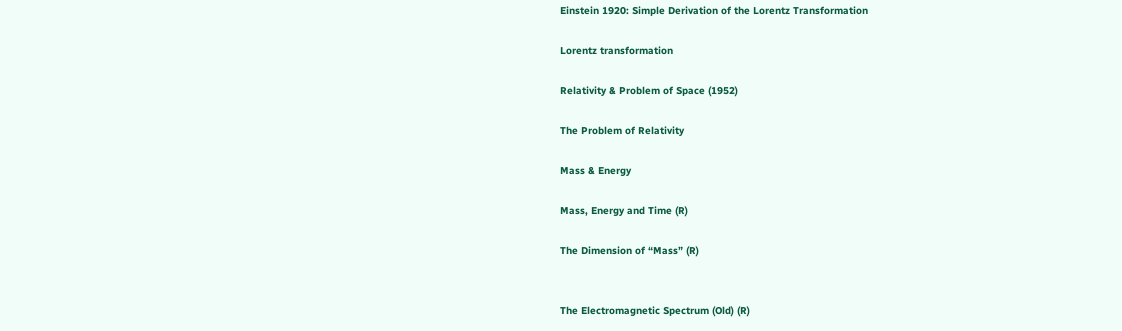Einstein 1920: Simple Derivation of the Lorentz Transformation

Lorentz transformation

Relativity & Problem of Space (1952)

The Problem of Relativity

Mass & Energy

Mass, Energy and Time (R)

The Dimension of “Mass” (R)


The Electromagnetic Spectrum (Old) (R)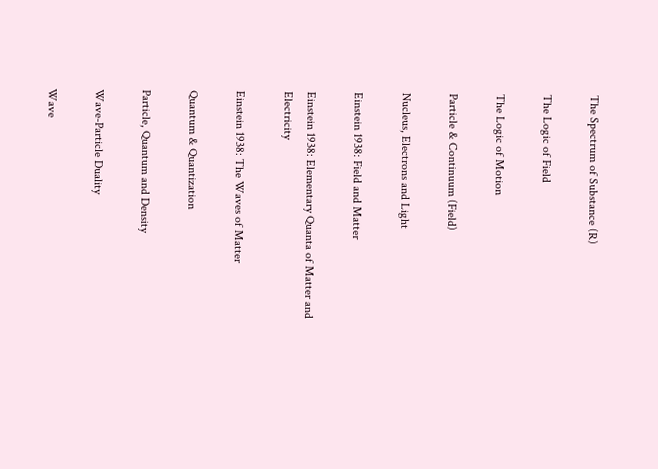The Spectrum of Substance (R)

The Logic of Field

The Logic of Motion

Particle & Continuum (Field)

Nucleus, Electrons and Light

Einstein 1938: Field and Matter

Einstein 1938: Elementary Quanta of Matter and Electricity

Einstein 1938: The Waves of Matter

Quantum & Quantization

Particle, Quantum and Density

Wave-Particle Duality

Wave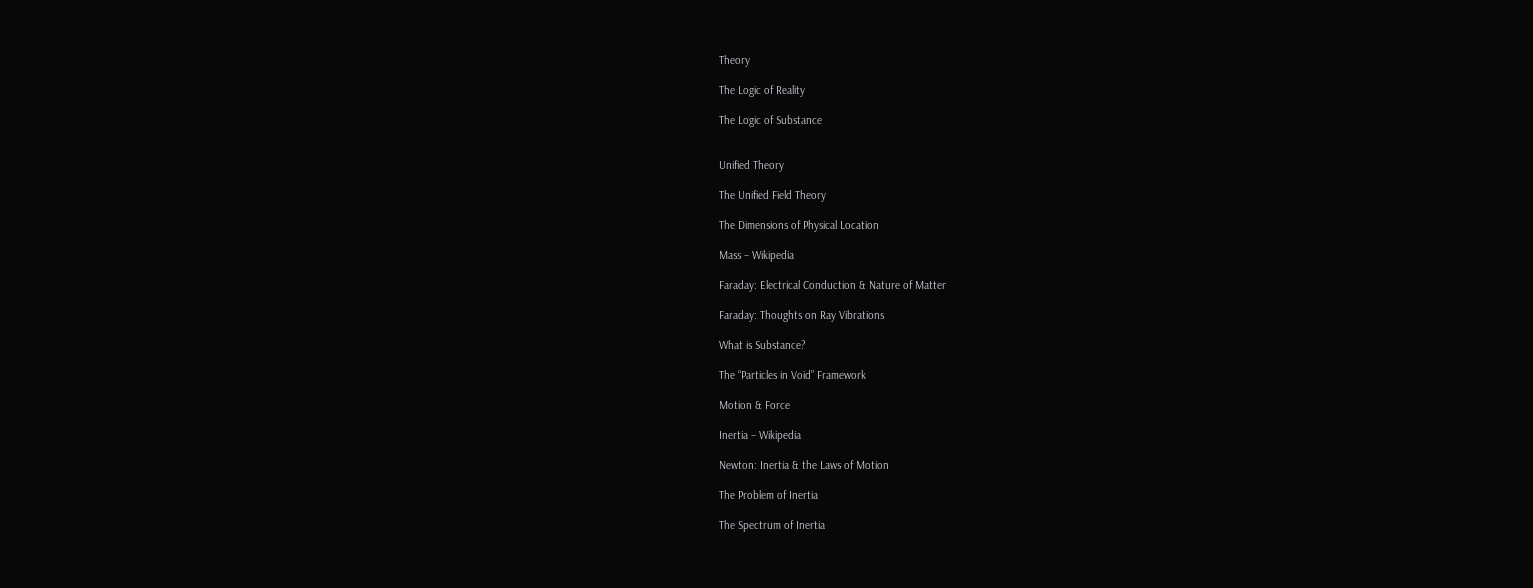Theory

The Logic of Reality

The Logic of Substance


Unified Theory

The Unified Field Theory

The Dimensions of Physical Location

Mass – Wikipedia

Faraday: Electrical Conduction & Nature of Matter

Faraday: Thoughts on Ray Vibrations

What is Substance?

The “Particles in Void” Framework

Motion & Force

Inertia – Wikipedia

Newton: Inertia & the Laws of Motion

The Problem of Inertia

The Spectrum of Inertia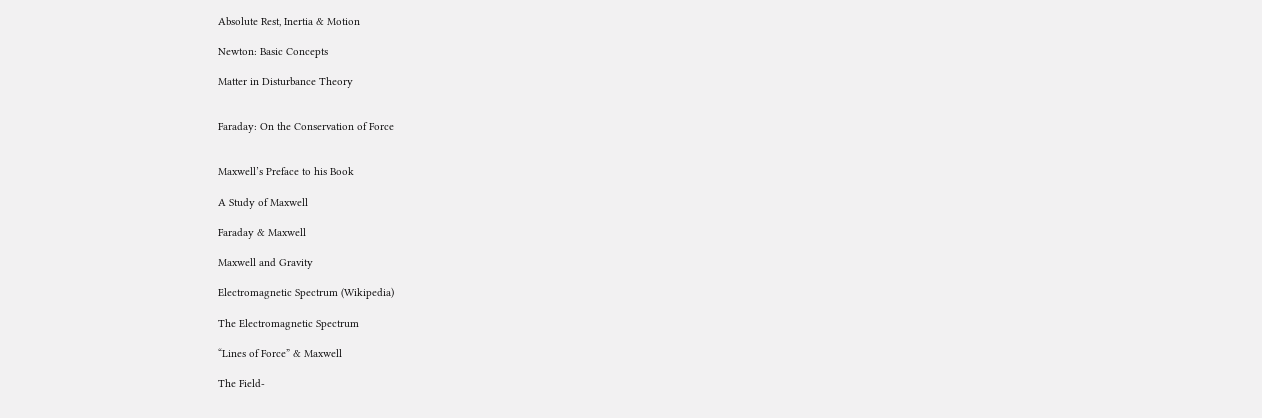Absolute Rest, Inertia & Motion

Newton: Basic Concepts

Matter in Disturbance Theory


Faraday: On the Conservation of Force


Maxwell’s Preface to his Book

A Study of Maxwell

Faraday & Maxwell

Maxwell and Gravity

Electromagnetic Spectrum (Wikipedia)

The Electromagnetic Spectrum

“Lines of Force” & Maxwell

The Field-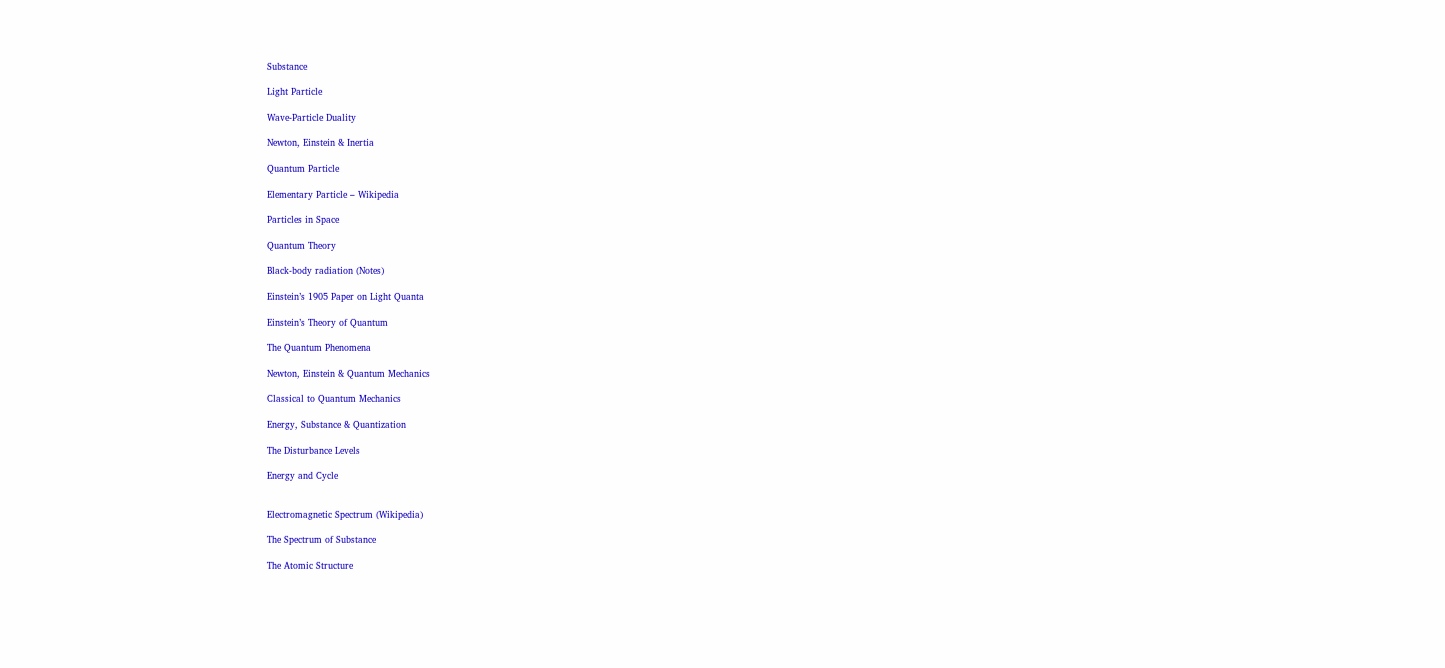Substance

Light Particle

Wave-Particle Duality

Newton, Einstein & Inertia

Quantum Particle

Elementary Particle – Wikipedia

Particles in Space

Quantum Theory

Black-body radiation (Notes)

Einstein’s 1905 Paper on Light Quanta

Einstein’s Theory of Quantum

The Quantum Phenomena

Newton, Einstein & Quantum Mechanics

Classical to Quantum Mechanics

Energy, Substance & Quantization

The Disturbance Levels

Energy and Cycle


Electromagnetic Spectrum (Wikipedia)

The Spectrum of Substance

The Atomic Structure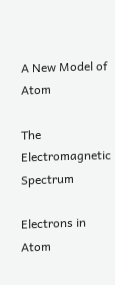A New Model of Atom

The Electromagnetic Spectrum

Electrons in Atom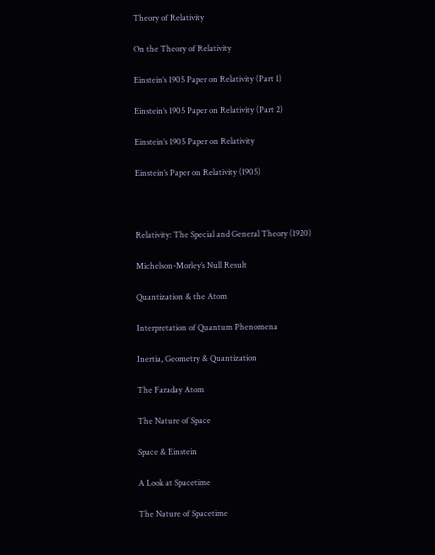Theory of Relativity

On the Theory of Relativity

Einstein’s 1905 Paper on Relativity (Part 1)

Einstein’s 1905 Paper on Relativity (Part 2)

Einstein’s 1905 Paper on Relativity

Einstein’s Paper on Relativity (1905)



Relativity: The Special and General Theory (1920)

Michelson-Morley’s Null Result

Quantization & the Atom

Interpretation of Quantum Phenomena

Inertia, Geometry & Quantization

The Faraday Atom

The Nature of Space

Space & Einstein

A Look at Spacetime

The Nature of Spacetime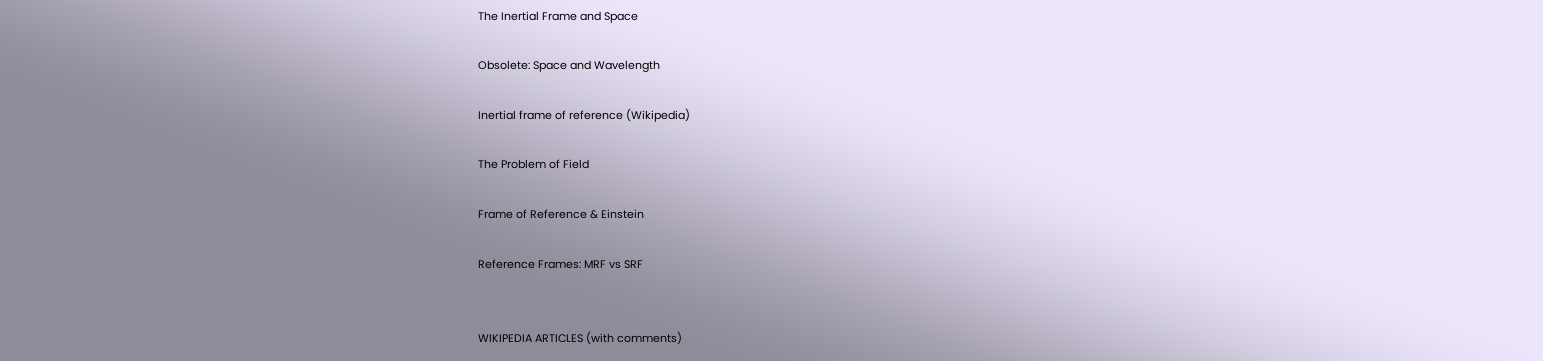The Inertial Frame and Space

Obsolete: Space and Wavelength

Inertial frame of reference (Wikipedia)

The Problem of Field

Frame of Reference & Einstein

Reference Frames: MRF vs SRF


WIKIPEDIA ARTICLES (with comments)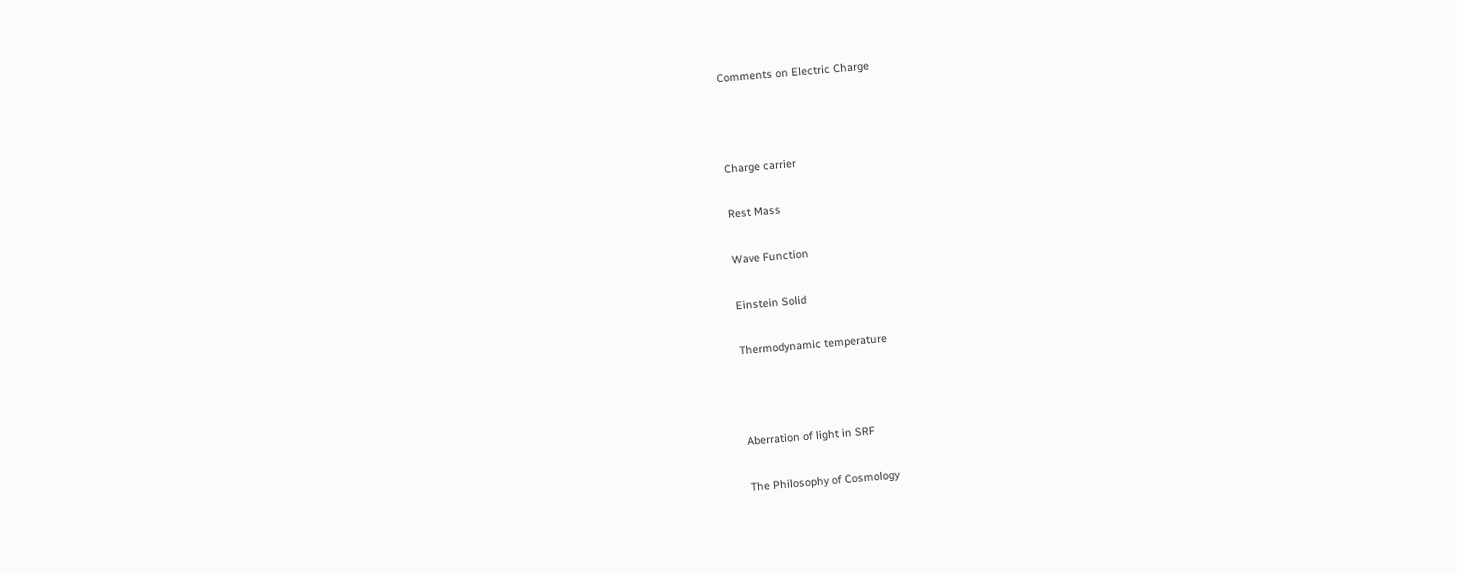Comments on Electric Charge



Charge carrier

Rest Mass

Wave Function

Einstein Solid

Thermodynamic temperature



Aberration of light in SRF

The Philosophy of Cosmology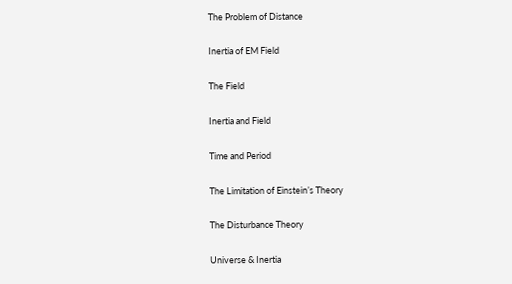The Problem of Distance

Inertia of EM Field

The Field

Inertia and Field

Time and Period

The Limitation of Einstein’s Theory

The Disturbance Theory

Universe & Inertia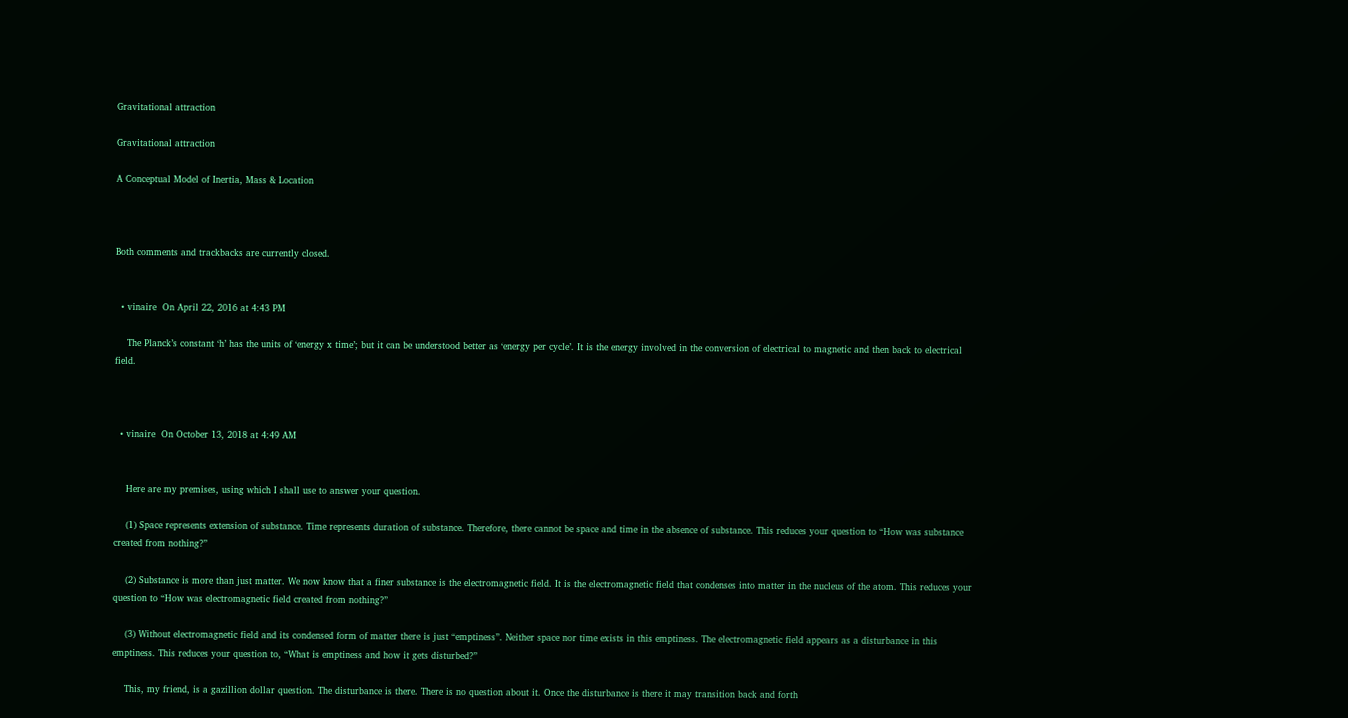Gravitational attraction

Gravitational attraction

A Conceptual Model of Inertia, Mass & Location



Both comments and trackbacks are currently closed.


  • vinaire  On April 22, 2016 at 4:43 PM

    The Planck’s constant ‘h’ has the units of ‘energy x time’; but it can be understood better as ‘energy per cycle’. It is the energy involved in the conversion of electrical to magnetic and then back to electrical field.



  • vinaire  On October 13, 2018 at 4:49 AM


    Here are my premises, using which I shall use to answer your question.

    (1) Space represents extension of substance. Time represents duration of substance. Therefore, there cannot be space and time in the absence of substance. This reduces your question to “How was substance created from nothing?”

    (2) Substance is more than just matter. We now know that a finer substance is the electromagnetic field. It is the electromagnetic field that condenses into matter in the nucleus of the atom. This reduces your question to “How was electromagnetic field created from nothing?”

    (3) Without electromagnetic field and its condensed form of matter there is just “emptiness”. Neither space nor time exists in this emptiness. The electromagnetic field appears as a disturbance in this emptiness. This reduces your question to, “What is emptiness and how it gets disturbed?”

    This, my friend, is a gazillion dollar question. The disturbance is there. There is no question about it. Once the disturbance is there it may transition back and forth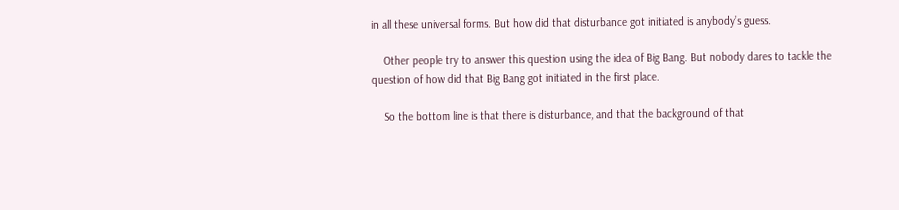in all these universal forms. But how did that disturbance got initiated is anybody’s guess.

    Other people try to answer this question using the idea of Big Bang. But nobody dares to tackle the question of how did that Big Bang got initiated in the first place.

    So the bottom line is that there is disturbance, and that the background of that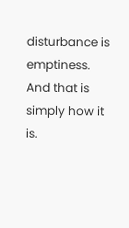disturbance is emptiness. And that is simply how it is.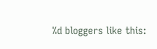%d bloggers like this: